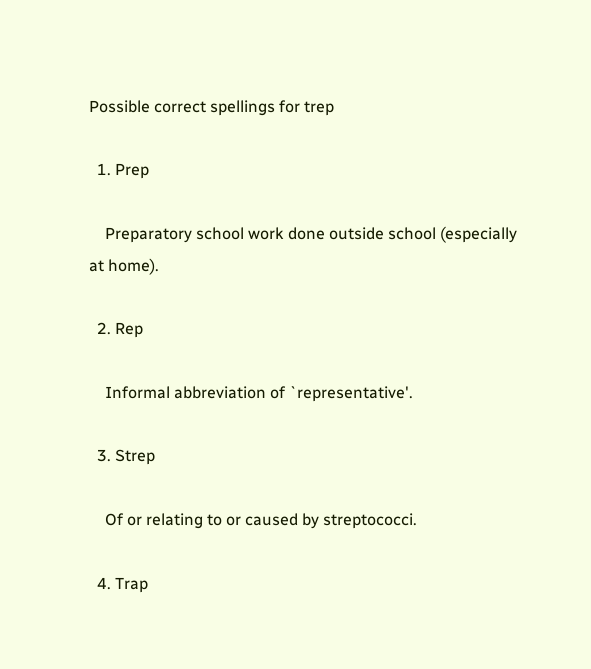Possible correct spellings for trep

  1. Prep

    Preparatory school work done outside school (especially at home).

  2. Rep

    Informal abbreviation of `representative'.

  3. Strep

    Of or relating to or caused by streptococci.

  4. Trap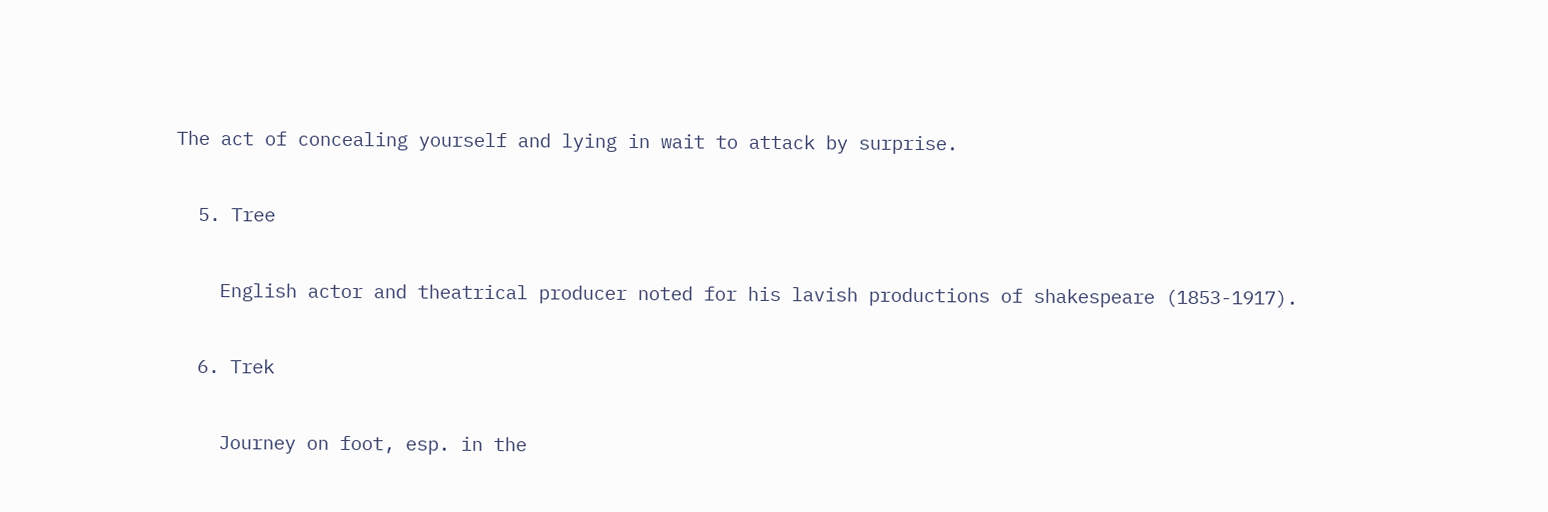The act of concealing yourself and lying in wait to attack by surprise.

  5. Tree

    English actor and theatrical producer noted for his lavish productions of shakespeare (1853-1917).

  6. Trek

    Journey on foot, esp. in the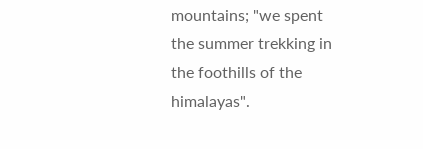mountains; "we spent the summer trekking in the foothills of the himalayas".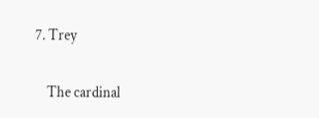7. Trey

    The cardinal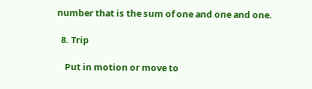number that is the sum of one and one and one.

  8. Trip

    Put in motion or move to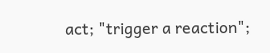act; "trigger a reaction";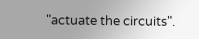"actuate the circuits".